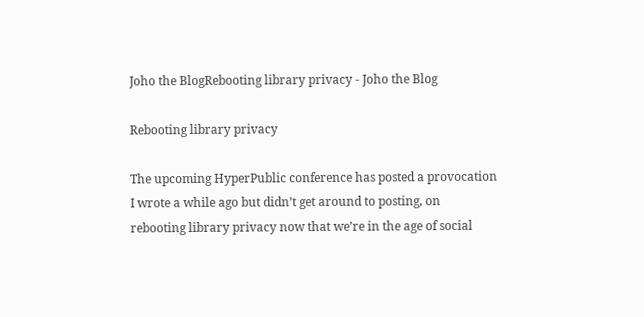Joho the BlogRebooting library privacy - Joho the Blog

Rebooting library privacy

The upcoming HyperPublic conference has posted a provocation I wrote a while ago but didn’t get around to posting, on rebooting library privacy now that we’re in the age of social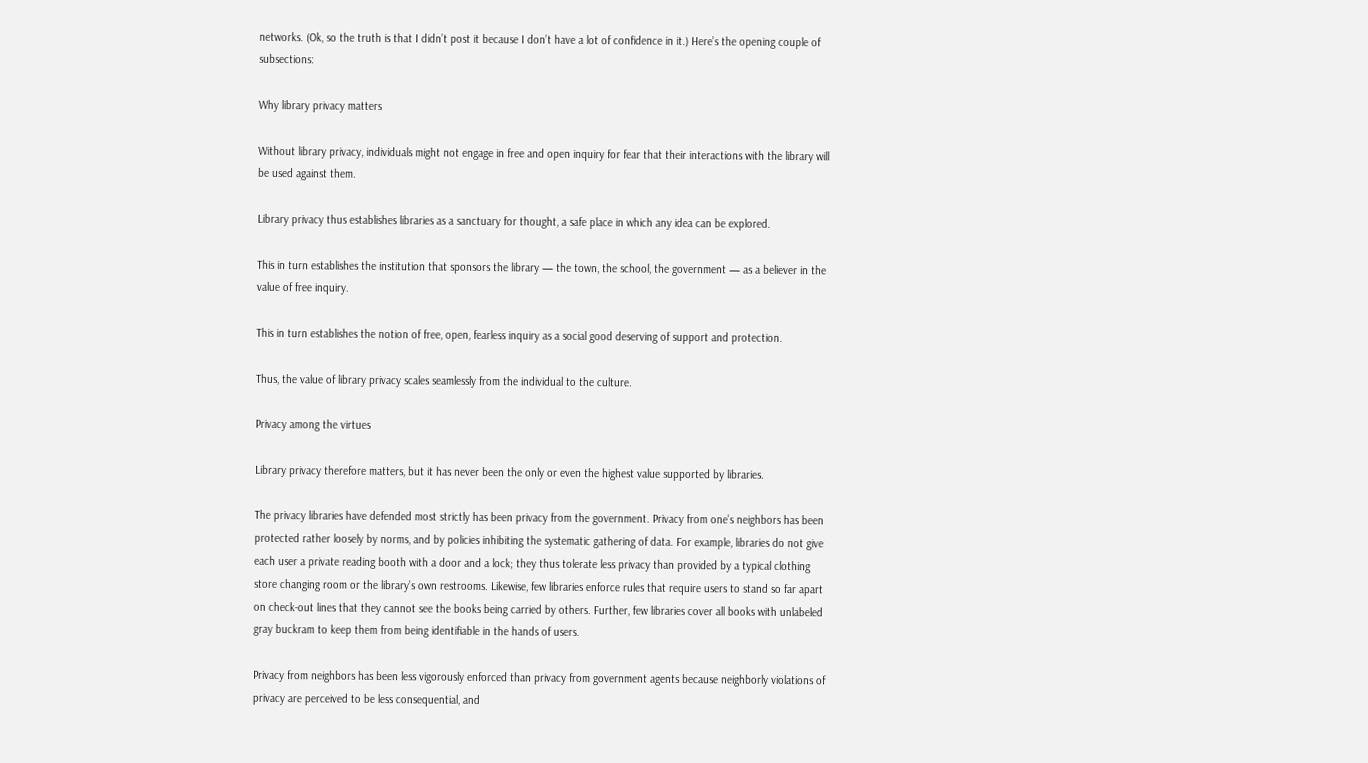networks. (Ok, so the truth is that I didn’t post it because I don’t have a lot of confidence in it.) Here’s the opening couple of subsections:

Why library privacy matters

Without library privacy, individuals might not engage in free and open inquiry for fear that their interactions with the library will be used against them.

Library privacy thus establishes libraries as a sanctuary for thought, a safe place in which any idea can be explored.

This in turn establishes the institution that sponsors the library — the town, the school, the government — as a believer in the value of free inquiry.

This in turn establishes the notion of free, open, fearless inquiry as a social good deserving of support and protection.

Thus, the value of library privacy scales seamlessly from the individual to the culture.

Privacy among the virtues

Library privacy therefore matters, but it has never been the only or even the highest value supported by libraries.

The privacy libraries have defended most strictly has been privacy from the government. Privacy from one’s neighbors has been protected rather loosely by norms, and by policies inhibiting the systematic gathering of data. For example, libraries do not give each user a private reading booth with a door and a lock; they thus tolerate less privacy than provided by a typical clothing store changing room or the library’s own restrooms. Likewise, few libraries enforce rules that require users to stand so far apart on check-out lines that they cannot see the books being carried by others. Further, few libraries cover all books with unlabeled gray buckram to keep them from being identifiable in the hands of users.

Privacy from neighbors has been less vigorously enforced than privacy from government agents because neighborly violations of privacy are perceived to be less consequential, and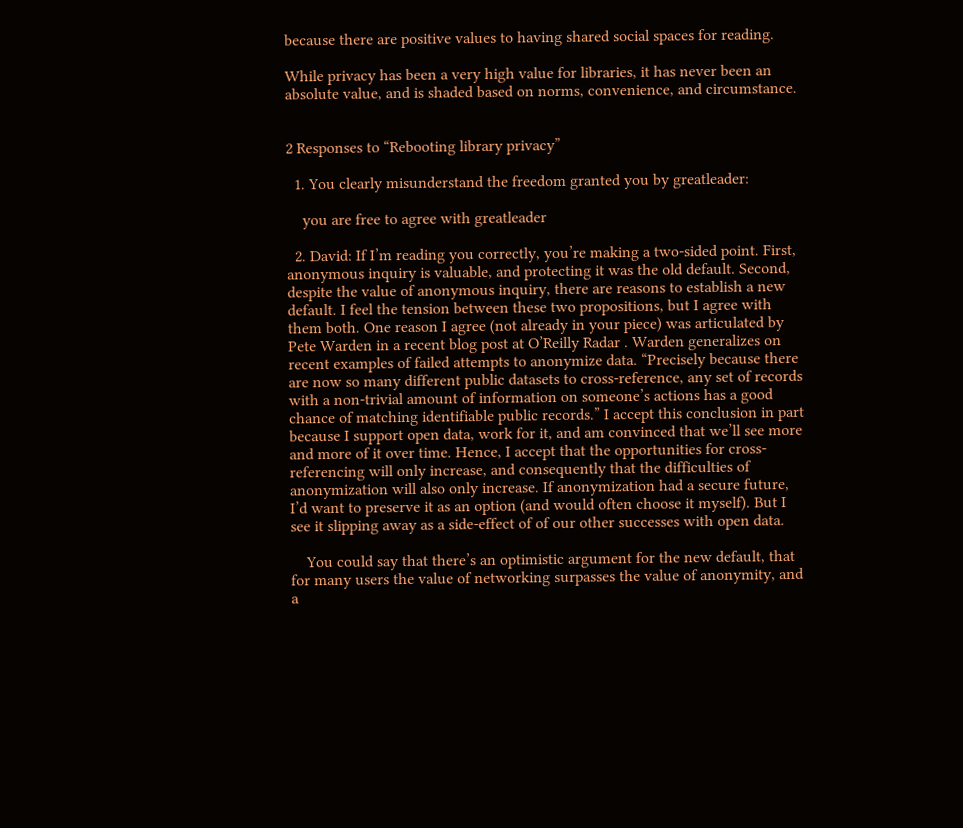because there are positive values to having shared social spaces for reading.

While privacy has been a very high value for libraries, it has never been an absolute value, and is shaded based on norms, convenience, and circumstance.


2 Responses to “Rebooting library privacy”

  1. You clearly misunderstand the freedom granted you by greatleader:

    you are free to agree with greatleader

  2. David: If I’m reading you correctly, you’re making a two-sided point. First, anonymous inquiry is valuable, and protecting it was the old default. Second, despite the value of anonymous inquiry, there are reasons to establish a new default. I feel the tension between these two propositions, but I agree with them both. One reason I agree (not already in your piece) was articulated by Pete Warden in a recent blog post at O’Reilly Radar . Warden generalizes on recent examples of failed attempts to anonymize data. “Precisely because there are now so many different public datasets to cross-reference, any set of records with a non-trivial amount of information on someone’s actions has a good chance of matching identifiable public records.” I accept this conclusion in part because I support open data, work for it, and am convinced that we’ll see more and more of it over time. Hence, I accept that the opportunities for cross-referencing will only increase, and consequently that the difficulties of anonymization will also only increase. If anonymization had a secure future, I’d want to preserve it as an option (and would often choose it myself). But I see it slipping away as a side-effect of of our other successes with open data.

    You could say that there’s an optimistic argument for the new default, that for many users the value of networking surpasses the value of anonymity, and a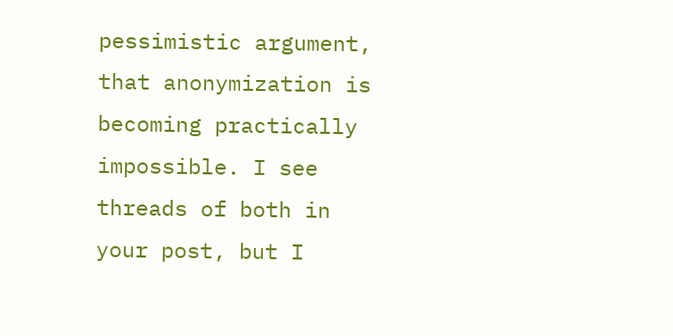pessimistic argument, that anonymization is becoming practically impossible. I see threads of both in your post, but I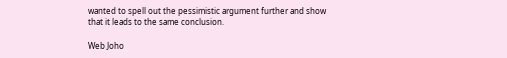wanted to spell out the pessimistic argument further and show that it leads to the same conclusion.

Web Joho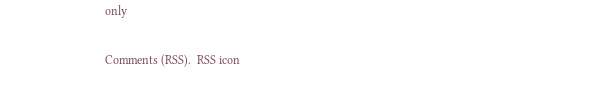only

Comments (RSS).  RSS icon